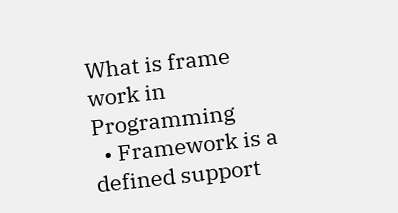What is frame work in Programming
  • Framework is a defined support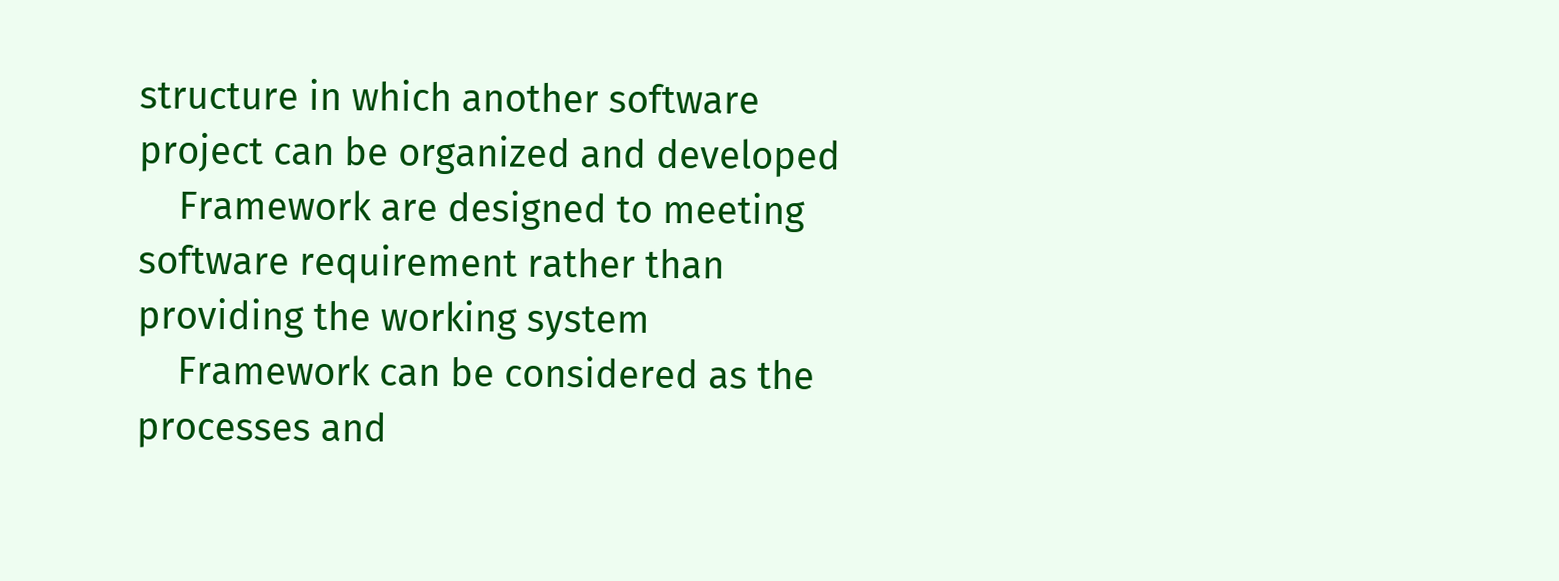structure in which another software project can be organized and developed
    Framework are designed to meeting software requirement rather than providing the working system
    Framework can be considered as the processes and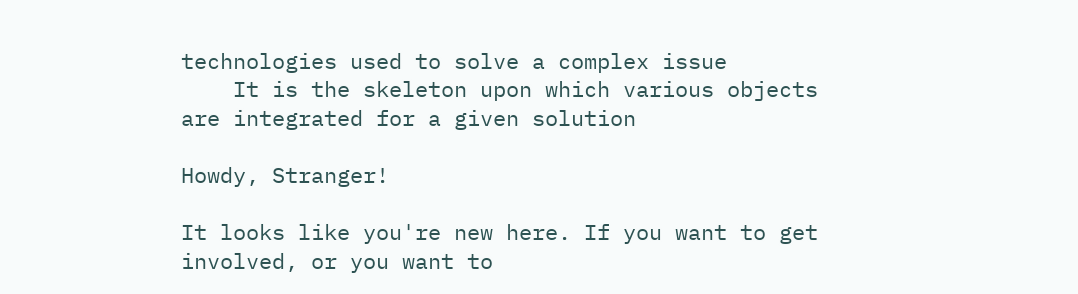technologies used to solve a complex issue
    It is the skeleton upon which various objects are integrated for a given solution

Howdy, Stranger!

It looks like you're new here. If you want to get involved, or you want to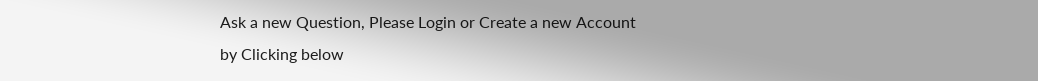Ask a new Question, Please Login or Create a new Account by Clicking below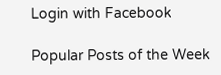Login with Facebook

Popular Posts of the Week